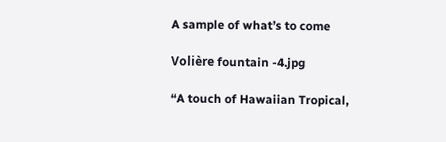A sample of what’s to come

Volière fountain -4.jpg

“A touch of Hawaiian Tropical,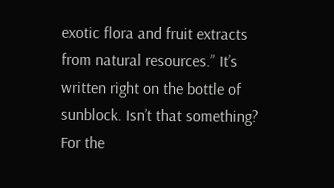exotic flora and fruit extracts from natural resources.” It’s written right on the bottle of sunblock. Isn’t that something? For the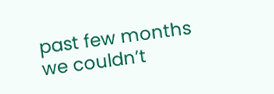past few months we couldn’t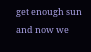get enough sun and now we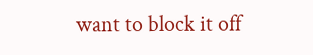want to block it off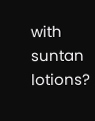with suntan lotions?